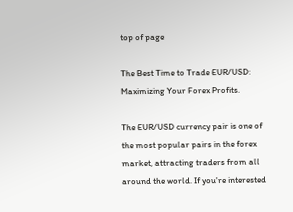top of page

The Best Time to Trade EUR/USD: Maximizing Your Forex Profits.

The EUR/USD currency pair is one of the most popular pairs in the forex market, attracting traders from all around the world. If you're interested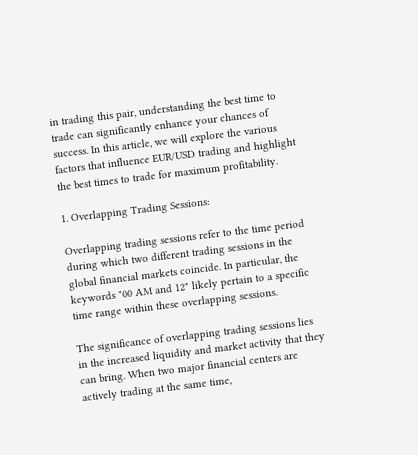in trading this pair, understanding the best time to trade can significantly enhance your chances of success. In this article, we will explore the various factors that influence EUR/USD trading and highlight the best times to trade for maximum profitability.

1. Overlapping Trading Sessions:

Overlapping trading sessions refer to the time period during which two different trading sessions in the global financial markets coincide. In particular, the keywords "00 AM and 12" likely pertain to a specific time range within these overlapping sessions.

The significance of overlapping trading sessions lies in the increased liquidity and market activity that they can bring. When two major financial centers are actively trading at the same time,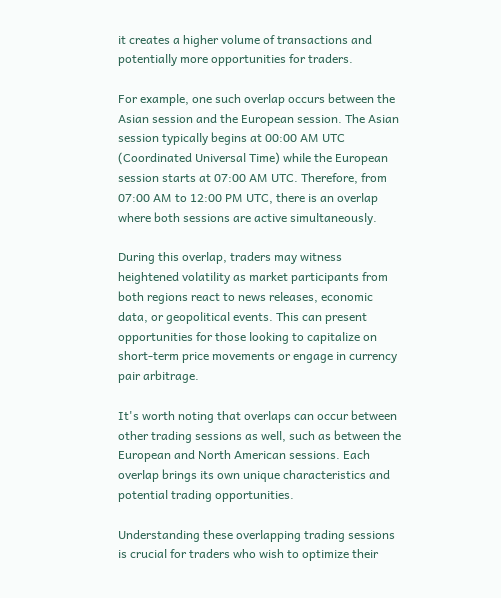it creates a higher volume of transactions and potentially more opportunities for traders.

For example, one such overlap occurs between the Asian session and the European session. The Asian session typically begins at 00:00 AM UTC (Coordinated Universal Time) while the European session starts at 07:00 AM UTC. Therefore, from 07:00 AM to 12:00 PM UTC, there is an overlap where both sessions are active simultaneously.

During this overlap, traders may witness heightened volatility as market participants from both regions react to news releases, economic data, or geopolitical events. This can present opportunities for those looking to capitalize on short-term price movements or engage in currency pair arbitrage.

It's worth noting that overlaps can occur between other trading sessions as well, such as between the European and North American sessions. Each overlap brings its own unique characteristics and potential trading opportunities.

Understanding these overlapping trading sessions is crucial for traders who wish to optimize their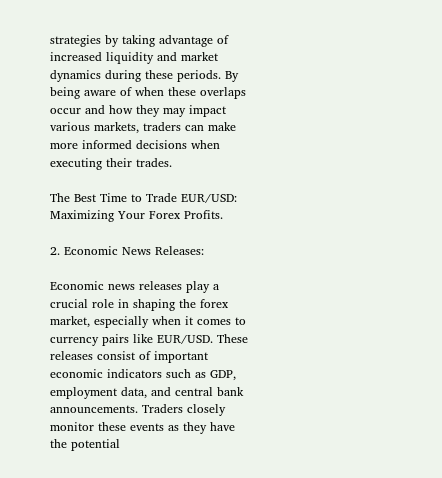strategies by taking advantage of increased liquidity and market dynamics during these periods. By being aware of when these overlaps occur and how they may impact various markets, traders can make more informed decisions when executing their trades.

The Best Time to Trade EUR/USD: Maximizing Your Forex Profits.

2. Economic News Releases:

Economic news releases play a crucial role in shaping the forex market, especially when it comes to currency pairs like EUR/USD. These releases consist of important economic indicators such as GDP, employment data, and central bank announcements. Traders closely monitor these events as they have the potential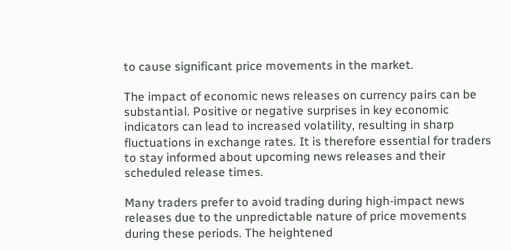to cause significant price movements in the market.

The impact of economic news releases on currency pairs can be substantial. Positive or negative surprises in key economic indicators can lead to increased volatility, resulting in sharp fluctuations in exchange rates. It is therefore essential for traders to stay informed about upcoming news releases and their scheduled release times.

Many traders prefer to avoid trading during high-impact news releases due to the unpredictable nature of price movements during these periods. The heightened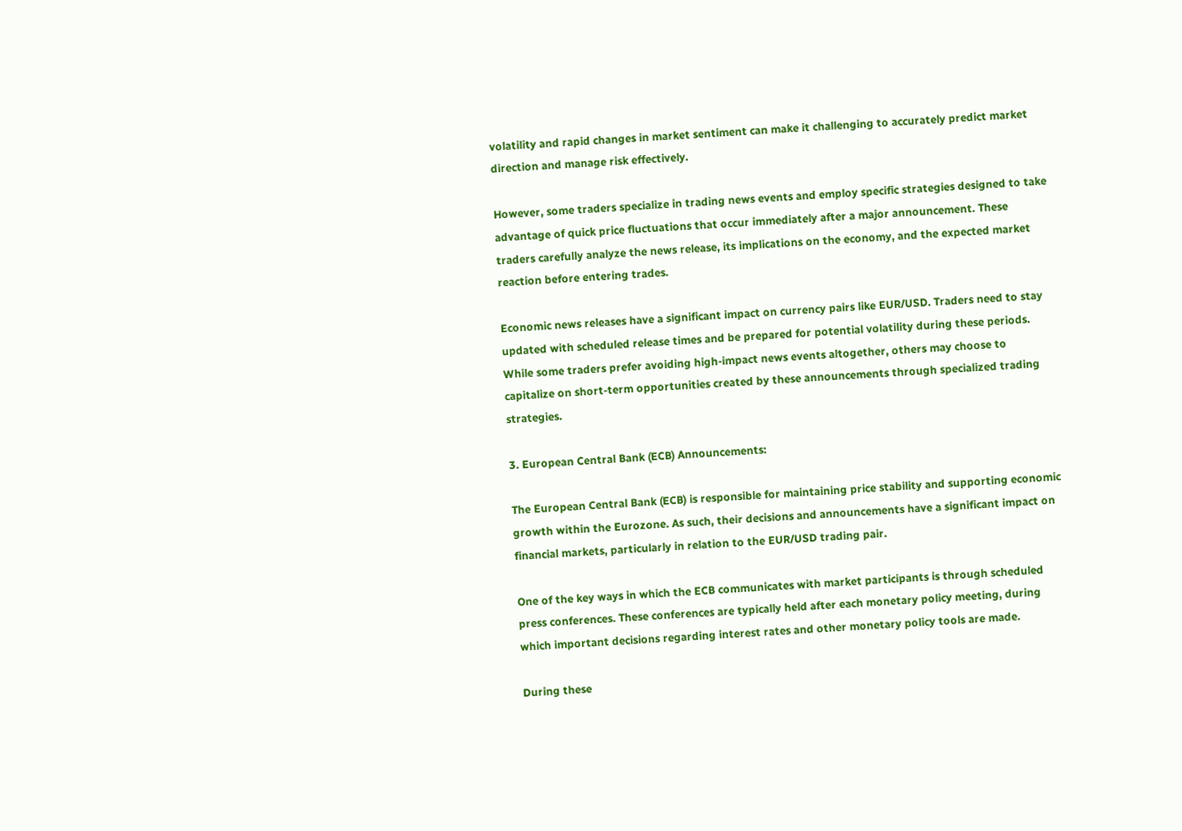volatility and rapid changes in market sentiment can make it challenging to accurately predict market direction and manage risk effectively.

However, some traders specialize in trading news events and employ specific strategies designed to take advantage of quick price fluctuations that occur immediately after a major announcement. These traders carefully analyze the news release, its implications on the economy, and the expected market reaction before entering trades.

Economic news releases have a significant impact on currency pairs like EUR/USD. Traders need to stay updated with scheduled release times and be prepared for potential volatility during these periods. While some traders prefer avoiding high-impact news events altogether, others may choose to capitalize on short-term opportunities created by these announcements through specialized trading strategies.

3. European Central Bank (ECB) Announcements:

The European Central Bank (ECB) is responsible for maintaining price stability and supporting economic growth within the Eurozone. As such, their decisions and announcements have a significant impact on financial markets, particularly in relation to the EUR/USD trading pair.

One of the key ways in which the ECB communicates with market participants is through scheduled press conferences. These conferences are typically held after each monetary policy meeting, during which important decisions regarding interest rates and other monetary policy tools are made.

During these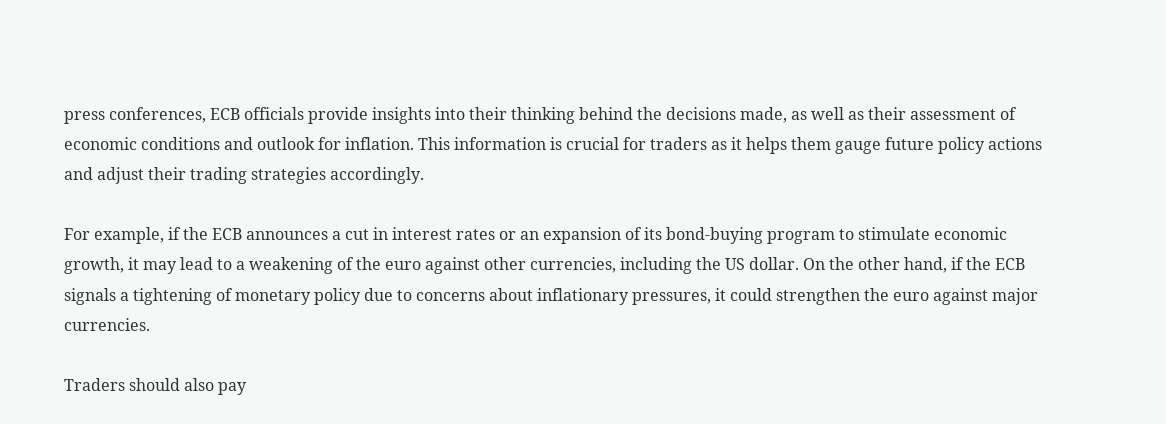press conferences, ECB officials provide insights into their thinking behind the decisions made, as well as their assessment of economic conditions and outlook for inflation. This information is crucial for traders as it helps them gauge future policy actions and adjust their trading strategies accordingly.

For example, if the ECB announces a cut in interest rates or an expansion of its bond-buying program to stimulate economic growth, it may lead to a weakening of the euro against other currencies, including the US dollar. On the other hand, if the ECB signals a tightening of monetary policy due to concerns about inflationary pressures, it could strengthen the euro against major currencies.

Traders should also pay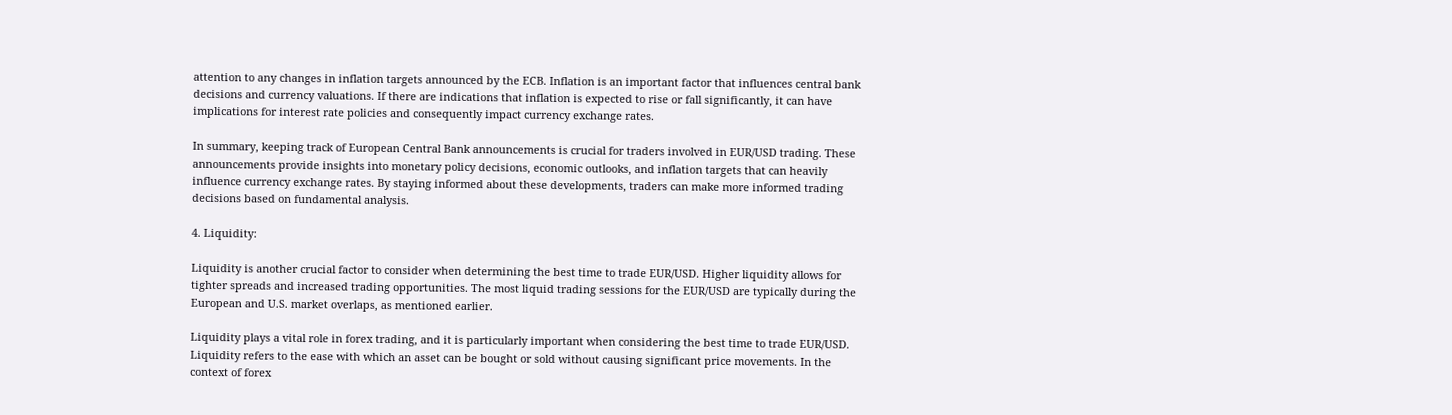attention to any changes in inflation targets announced by the ECB. Inflation is an important factor that influences central bank decisions and currency valuations. If there are indications that inflation is expected to rise or fall significantly, it can have implications for interest rate policies and consequently impact currency exchange rates.

In summary, keeping track of European Central Bank announcements is crucial for traders involved in EUR/USD trading. These announcements provide insights into monetary policy decisions, economic outlooks, and inflation targets that can heavily influence currency exchange rates. By staying informed about these developments, traders can make more informed trading decisions based on fundamental analysis.

4. Liquidity:

Liquidity is another crucial factor to consider when determining the best time to trade EUR/USD. Higher liquidity allows for tighter spreads and increased trading opportunities. The most liquid trading sessions for the EUR/USD are typically during the European and U.S. market overlaps, as mentioned earlier.

Liquidity plays a vital role in forex trading, and it is particularly important when considering the best time to trade EUR/USD. Liquidity refers to the ease with which an asset can be bought or sold without causing significant price movements. In the context of forex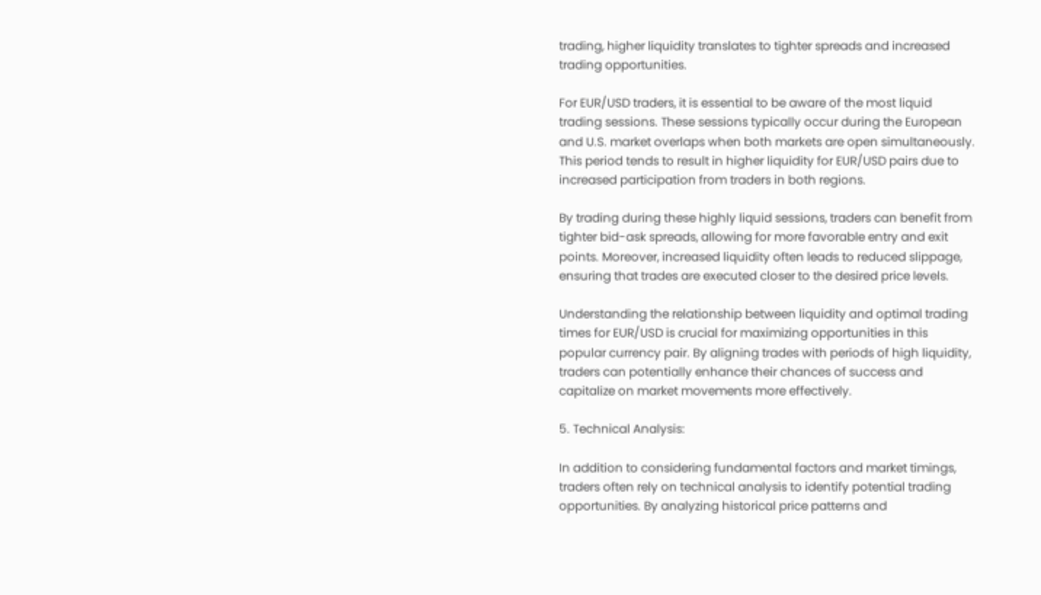trading, higher liquidity translates to tighter spreads and increased trading opportunities.

For EUR/USD traders, it is essential to be aware of the most liquid trading sessions. These sessions typically occur during the European and U.S. market overlaps when both markets are open simultaneously. This period tends to result in higher liquidity for EUR/USD pairs due to increased participation from traders in both regions.

By trading during these highly liquid sessions, traders can benefit from tighter bid-ask spreads, allowing for more favorable entry and exit points. Moreover, increased liquidity often leads to reduced slippage, ensuring that trades are executed closer to the desired price levels.

Understanding the relationship between liquidity and optimal trading times for EUR/USD is crucial for maximizing opportunities in this popular currency pair. By aligning trades with periods of high liquidity, traders can potentially enhance their chances of success and capitalize on market movements more effectively.

5. Technical Analysis:

In addition to considering fundamental factors and market timings, traders often rely on technical analysis to identify potential trading opportunities. By analyzing historical price patterns and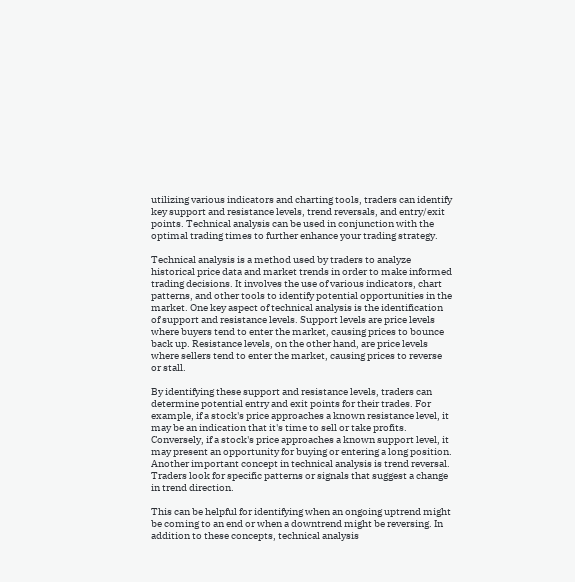utilizing various indicators and charting tools, traders can identify key support and resistance levels, trend reversals, and entry/exit points. Technical analysis can be used in conjunction with the optimal trading times to further enhance your trading strategy.

Technical analysis is a method used by traders to analyze historical price data and market trends in order to make informed trading decisions. It involves the use of various indicators, chart patterns, and other tools to identify potential opportunities in the market. One key aspect of technical analysis is the identification of support and resistance levels. Support levels are price levels where buyers tend to enter the market, causing prices to bounce back up. Resistance levels, on the other hand, are price levels where sellers tend to enter the market, causing prices to reverse or stall.

By identifying these support and resistance levels, traders can determine potential entry and exit points for their trades. For example, if a stock's price approaches a known resistance level, it may be an indication that it's time to sell or take profits. Conversely, if a stock's price approaches a known support level, it may present an opportunity for buying or entering a long position. Another important concept in technical analysis is trend reversal. Traders look for specific patterns or signals that suggest a change in trend direction.

This can be helpful for identifying when an ongoing uptrend might be coming to an end or when a downtrend might be reversing. In addition to these concepts, technical analysis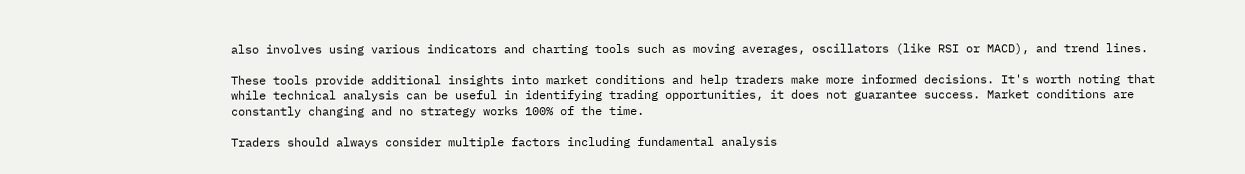also involves using various indicators and charting tools such as moving averages, oscillators (like RSI or MACD), and trend lines.

These tools provide additional insights into market conditions and help traders make more informed decisions. It's worth noting that while technical analysis can be useful in identifying trading opportunities, it does not guarantee success. Market conditions are constantly changing and no strategy works 100% of the time.

Traders should always consider multiple factors including fundamental analysis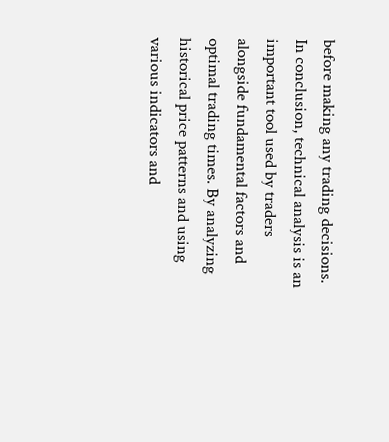before making any trading decisions. In conclusion, technical analysis is an important tool used by traders alongside fundamental factors and optimal trading times. By analyzing historical price patterns and using various indicators and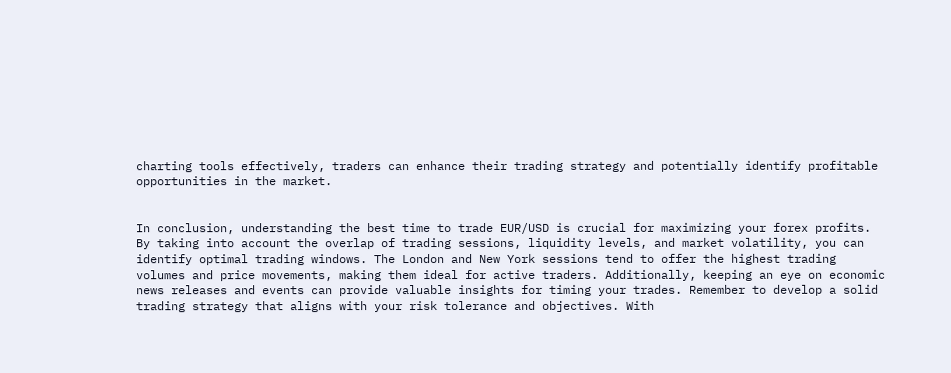charting tools effectively, traders can enhance their trading strategy and potentially identify profitable opportunities in the market.


In conclusion, understanding the best time to trade EUR/USD is crucial for maximizing your forex profits. By taking into account the overlap of trading sessions, liquidity levels, and market volatility, you can identify optimal trading windows. The London and New York sessions tend to offer the highest trading volumes and price movements, making them ideal for active traders. Additionally, keeping an eye on economic news releases and events can provide valuable insights for timing your trades. Remember to develop a solid trading strategy that aligns with your risk tolerance and objectives. With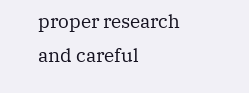proper research and careful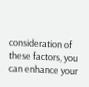consideration of these factors, you can enhance your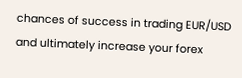chances of success in trading EUR/USD and ultimately increase your forex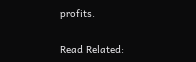profits.

Read Related: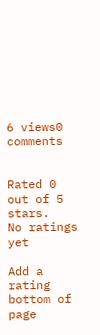6 views0 comments


Rated 0 out of 5 stars.
No ratings yet

Add a rating
bottom of page